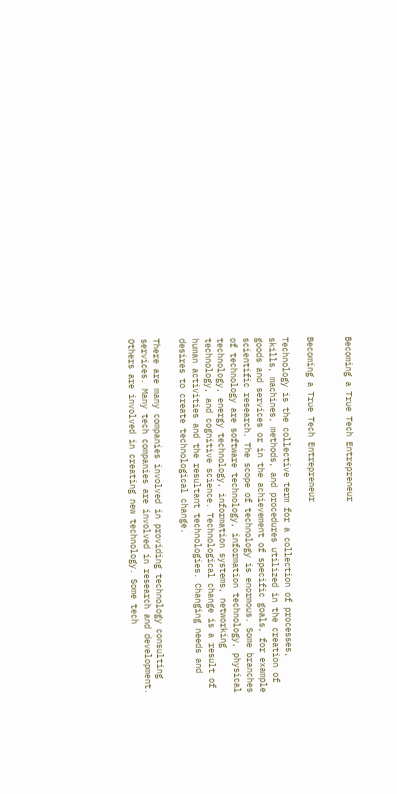Becoming a True Tech Entrepreneur


Becoming a True Tech Entrepreneur

Technology is the collective term for a collection of processes, skills, machines, methods, and procedures utilized in the creation of goods and services or in the achievement of specific goals, for example scientific research. The scope of technology is enormous. Some branches of technology are software technology, information technology, physical technology, energy technology, information systems, networking technology, and cognitive science. Technological change is a result of human activities and the resultant technologies. Changing needs and desires to create technological change.

There are many companies involved in providing technology consulting services. Many tech companies are involved in research and development. Others are involved in creating new technology. Some tech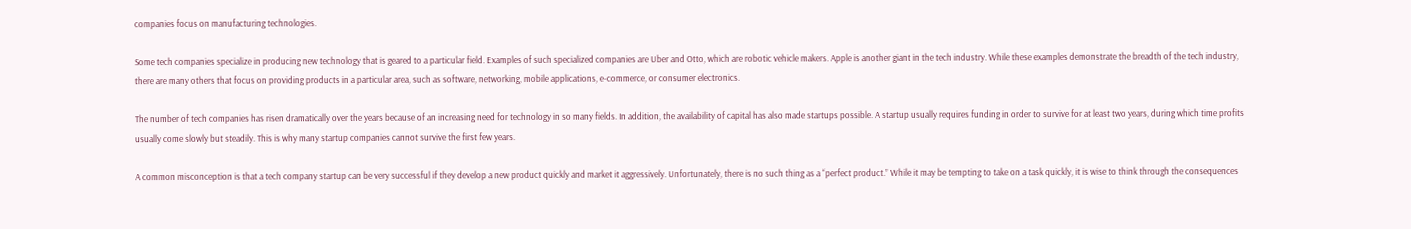companies focus on manufacturing technologies.

Some tech companies specialize in producing new technology that is geared to a particular field. Examples of such specialized companies are Uber and Otto, which are robotic vehicle makers. Apple is another giant in the tech industry. While these examples demonstrate the breadth of the tech industry, there are many others that focus on providing products in a particular area, such as software, networking, mobile applications, e-commerce, or consumer electronics.

The number of tech companies has risen dramatically over the years because of an increasing need for technology in so many fields. In addition, the availability of capital has also made startups possible. A startup usually requires funding in order to survive for at least two years, during which time profits usually come slowly but steadily. This is why many startup companies cannot survive the first few years.

A common misconception is that a tech company startup can be very successful if they develop a new product quickly and market it aggressively. Unfortunately, there is no such thing as a “perfect product.” While it may be tempting to take on a task quickly, it is wise to think through the consequences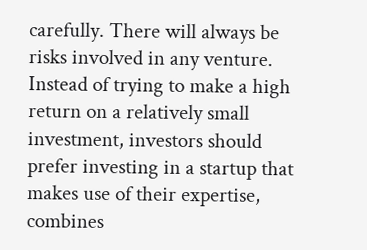carefully. There will always be risks involved in any venture. Instead of trying to make a high return on a relatively small investment, investors should prefer investing in a startup that makes use of their expertise, combines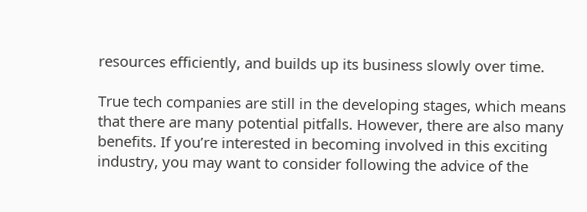resources efficiently, and builds up its business slowly over time.

True tech companies are still in the developing stages, which means that there are many potential pitfalls. However, there are also many benefits. If you’re interested in becoming involved in this exciting industry, you may want to consider following the advice of the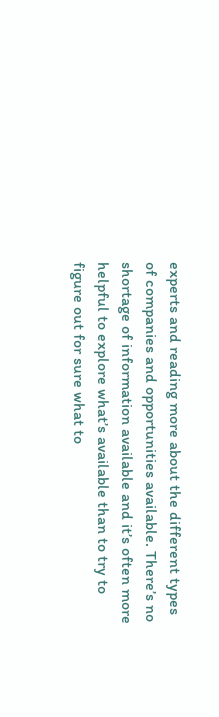experts and reading more about the different types of companies and opportunities available. There’s no shortage of information available and it’s often more helpful to explore what’s available than to try to figure out for sure what to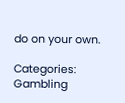do on your own.

Categories: Gambling